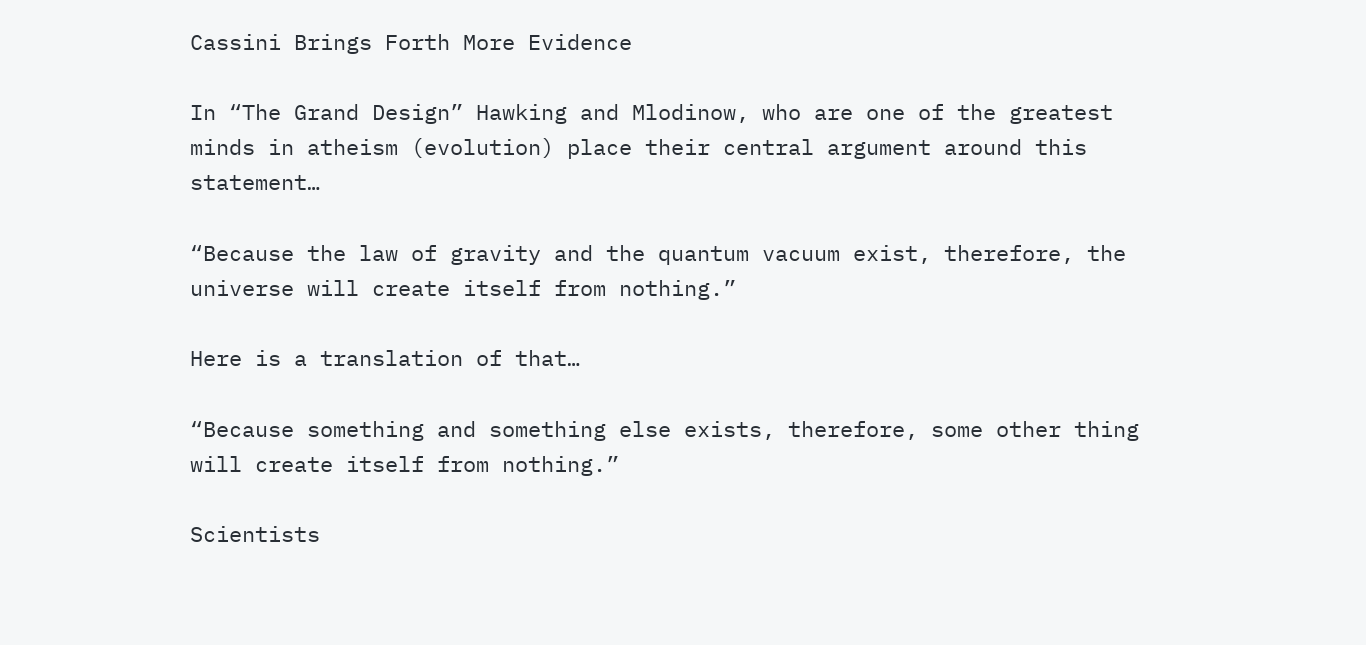Cassini Brings Forth More Evidence

In “The Grand Design” Hawking and Mlodinow, who are one of the greatest minds in atheism (evolution) place their central argument around this statement…

“Because the law of gravity and the quantum vacuum exist, therefore, the universe will create itself from nothing.”

Here is a translation of that…

“Because something and something else exists, therefore, some other thing will create itself from nothing.”

Scientists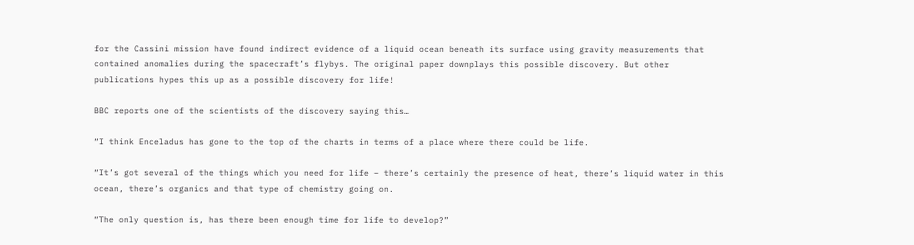for the Cassini mission have found indirect evidence of a liquid ocean beneath its surface using gravity measurements that contained anomalies during the spacecraft’s flybys. The original paper downplays this possible discovery. But other publications hypes this up as a possible discovery for life!

BBC reports one of the scientists of the discovery saying this…

“I think Enceladus has gone to the top of the charts in terms of a place where there could be life.

“It’s got several of the things which you need for life – there’s certainly the presence of heat, there’s liquid water in this ocean, there’s organics and that type of chemistry going on.

“The only question is, has there been enough time for life to develop?”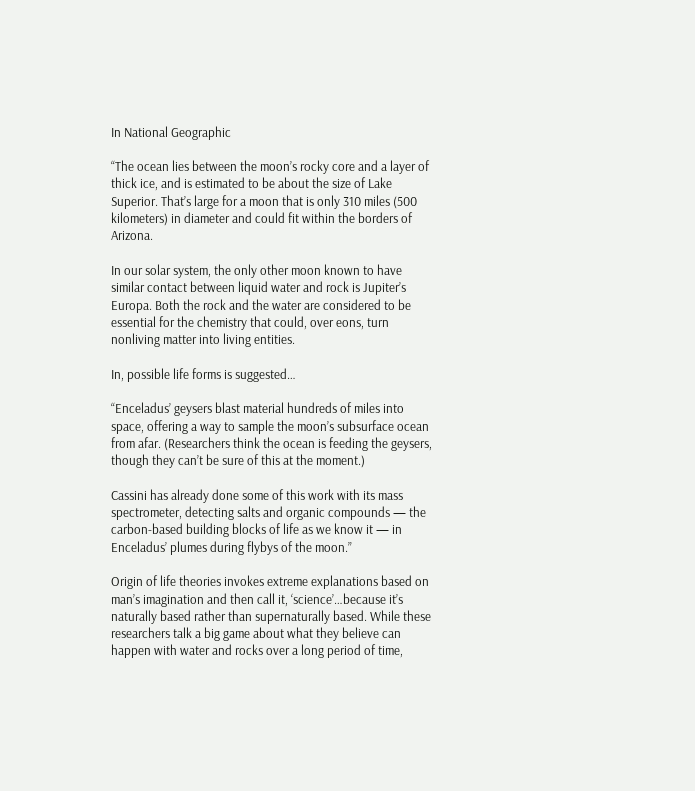In National Geographic

“The ocean lies between the moon’s rocky core and a layer of thick ice, and is estimated to be about the size of Lake Superior. That’s large for a moon that is only 310 miles (500 kilometers) in diameter and could fit within the borders of Arizona.

In our solar system, the only other moon known to have similar contact between liquid water and rock is Jupiter’s Europa. Both the rock and the water are considered to be essential for the chemistry that could, over eons, turn nonliving matter into living entities.

In, possible life forms is suggested…

“Enceladus’ geysers blast material hundreds of miles into space, offering a way to sample the moon’s subsurface ocean from afar. (Researchers think the ocean is feeding the geysers, though they can’t be sure of this at the moment.)

Cassini has already done some of this work with its mass spectrometer, detecting salts and organic compounds — the carbon-based building blocks of life as we know it — in Enceladus’ plumes during flybys of the moon.”

Origin of life theories invokes extreme explanations based on man’s imagination and then call it, ‘science’…because it’s naturally based rather than supernaturally based. While these researchers talk a big game about what they believe can happen with water and rocks over a long period of time,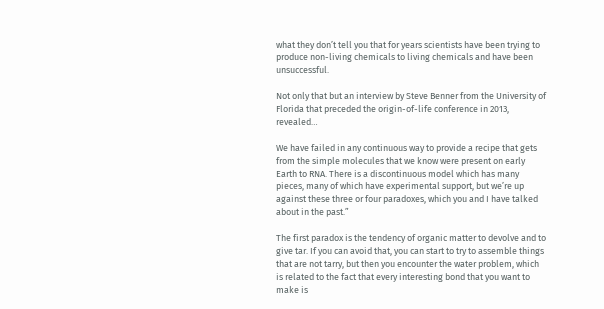what they don’t tell you that for years scientists have been trying to produce non-living chemicals to living chemicals and have been unsuccessful.

Not only that but an interview by Steve Benner from the University of Florida that preceded the origin-of-life conference in 2013, revealed…

We have failed in any continuous way to provide a recipe that gets from the simple molecules that we know were present on early Earth to RNA. There is a discontinuous model which has many pieces, many of which have experimental support, but we’re up against these three or four paradoxes, which you and I have talked about in the past.”

The first paradox is the tendency of organic matter to devolve and to give tar. If you can avoid that, you can start to try to assemble things that are not tarry, but then you encounter the water problem, which is related to the fact that every interesting bond that you want to make is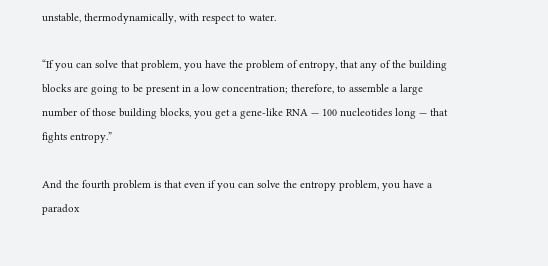unstable, thermodynamically, with respect to water.

“If you can solve that problem, you have the problem of entropy, that any of the building blocks are going to be present in a low concentration; therefore, to assemble a large number of those building blocks, you get a gene-like RNA — 100 nucleotides long — that fights entropy.”

And the fourth problem is that even if you can solve the entropy problem, you have a paradox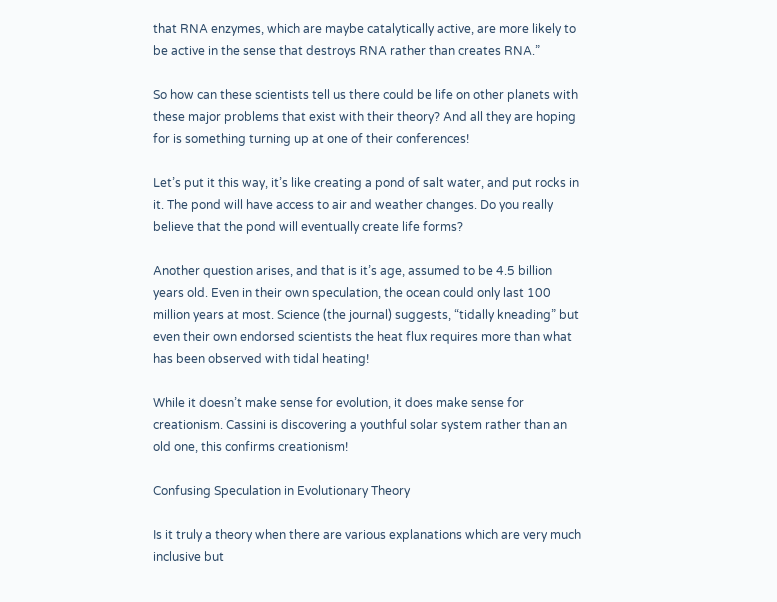that RNA enzymes, which are maybe catalytically active, are more likely to be active in the sense that destroys RNA rather than creates RNA.”

So how can these scientists tell us there could be life on other planets with these major problems that exist with their theory? And all they are hoping for is something turning up at one of their conferences!

Let’s put it this way, it’s like creating a pond of salt water, and put rocks in it. The pond will have access to air and weather changes. Do you really believe that the pond will eventually create life forms?

Another question arises, and that is it’s age, assumed to be 4.5 billion years old. Even in their own speculation, the ocean could only last 100 million years at most. Science (the journal) suggests, “tidally kneading” but even their own endorsed scientists the heat flux requires more than what has been observed with tidal heating!

While it doesn’t make sense for evolution, it does make sense for creationism. Cassini is discovering a youthful solar system rather than an old one, this confirms creationism!

Confusing Speculation in Evolutionary Theory

Is it truly a theory when there are various explanations which are very much inclusive but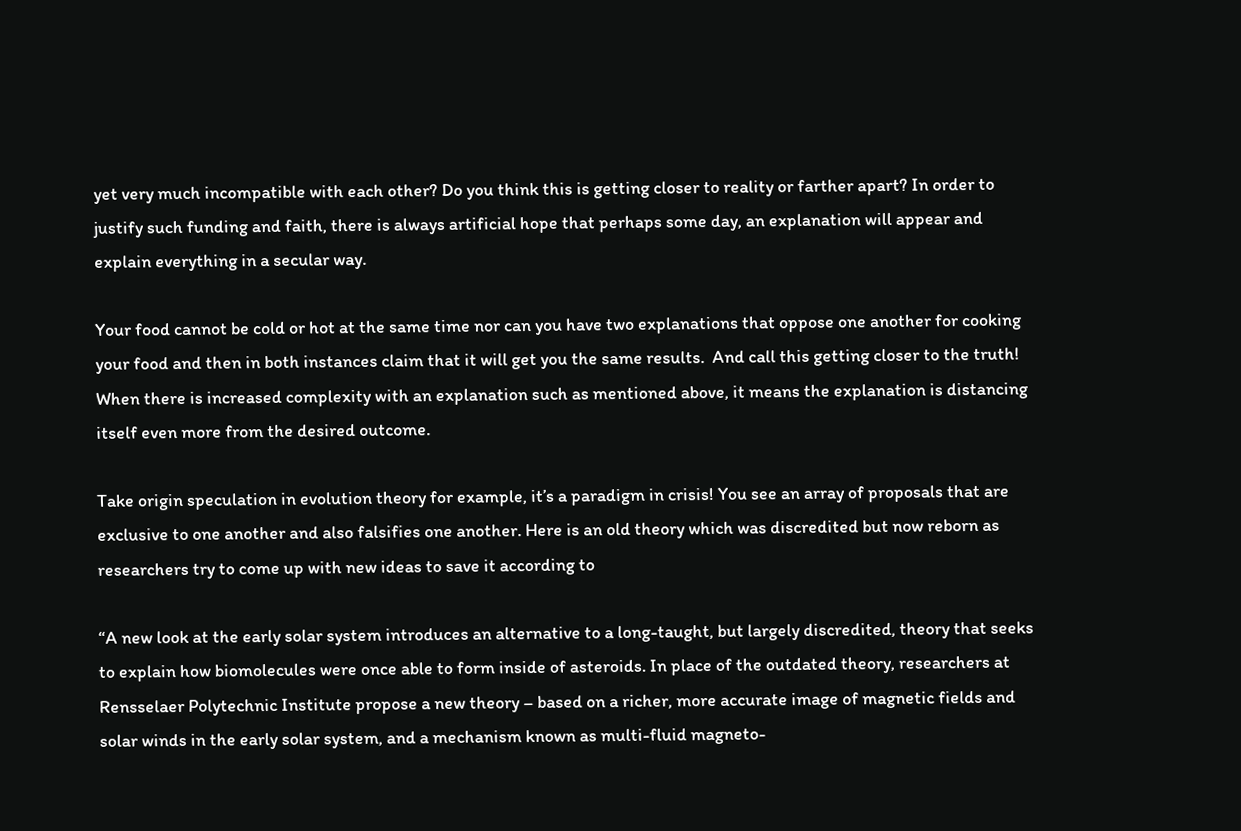yet very much incompatible with each other? Do you think this is getting closer to reality or farther apart? In order to justify such funding and faith, there is always artificial hope that perhaps some day, an explanation will appear and explain everything in a secular way.

Your food cannot be cold or hot at the same time nor can you have two explanations that oppose one another for cooking your food and then in both instances claim that it will get you the same results.  And call this getting closer to the truth! When there is increased complexity with an explanation such as mentioned above, it means the explanation is distancing itself even more from the desired outcome.

Take origin speculation in evolution theory for example, it’s a paradigm in crisis! You see an array of proposals that are exclusive to one another and also falsifies one another. Here is an old theory which was discredited but now reborn as researchers try to come up with new ideas to save it according to

“A new look at the early solar system introduces an alternative to a long-taught, but largely discredited, theory that seeks to explain how biomolecules were once able to form inside of asteroids. In place of the outdated theory, researchers at Rensselaer Polytechnic Institute propose a new theory – based on a richer, more accurate image of magnetic fields and solar winds in the early solar system, and a mechanism known as multi-fluid magneto-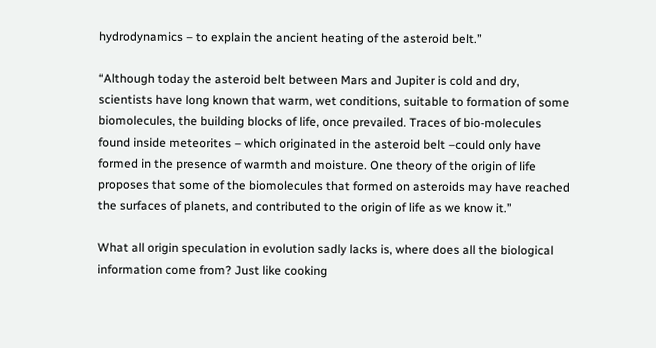hydrodynamics – to explain the ancient heating of the asteroid belt.”

“Although today the asteroid belt between Mars and Jupiter is cold and dry, scientists have long known that warm, wet conditions, suitable to formation of some biomolecules, the building blocks of life, once prevailed. Traces of bio-molecules found inside meteorites – which originated in the asteroid belt –could only have formed in the presence of warmth and moisture. One theory of the origin of life proposes that some of the biomolecules that formed on asteroids may have reached the surfaces of planets, and contributed to the origin of life as we know it.”

What all origin speculation in evolution sadly lacks is, where does all the biological information come from? Just like cooking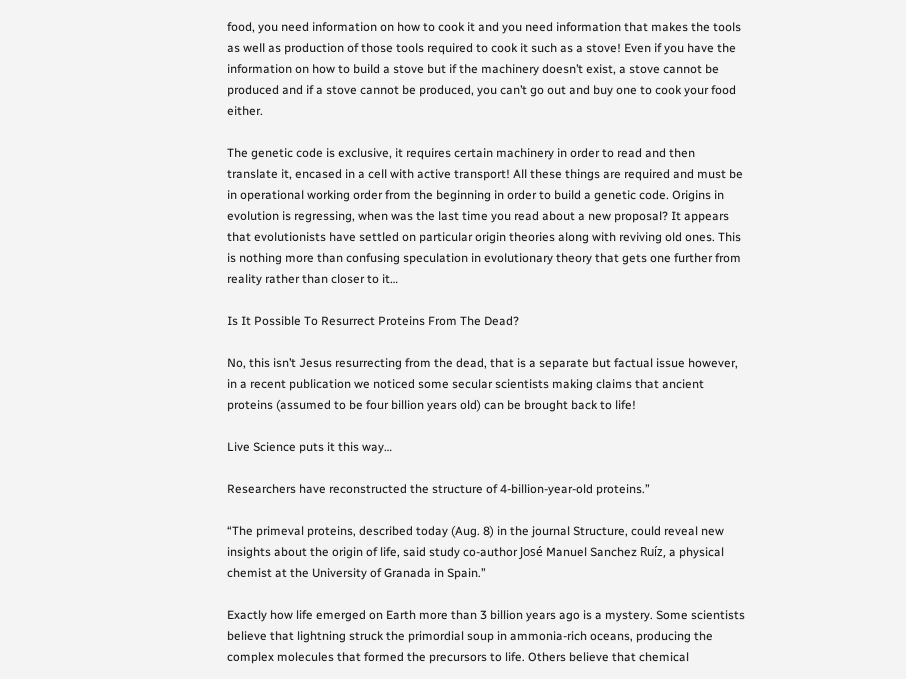food, you need information on how to cook it and you need information that makes the tools as well as production of those tools required to cook it such as a stove! Even if you have the information on how to build a stove but if the machinery doesn’t exist, a stove cannot be produced and if a stove cannot be produced, you can’t go out and buy one to cook your food either.

The genetic code is exclusive, it requires certain machinery in order to read and then translate it, encased in a cell with active transport! All these things are required and must be in operational working order from the beginning in order to build a genetic code. Origins in evolution is regressing, when was the last time you read about a new proposal? It appears that evolutionists have settled on particular origin theories along with reviving old ones. This is nothing more than confusing speculation in evolutionary theory that gets one further from reality rather than closer to it…

Is It Possible To Resurrect Proteins From The Dead?

No, this isn’t Jesus resurrecting from the dead, that is a separate but factual issue however, in a recent publication we noticed some secular scientists making claims that ancient proteins (assumed to be four billion years old) can be brought back to life!

Live Science puts it this way…

Researchers have reconstructed the structure of 4-billion-year-old proteins.”

“The primeval proteins, described today (Aug. 8) in the journal Structure, could reveal new insights about the origin of life, said study co-author José Manuel Sanchez Ruíz, a physical chemist at the University of Granada in Spain.”

Exactly how life emerged on Earth more than 3 billion years ago is a mystery. Some scientists believe that lightning struck the primordial soup in ammonia-rich oceans, producing the complex molecules that formed the precursors to life. Others believe that chemical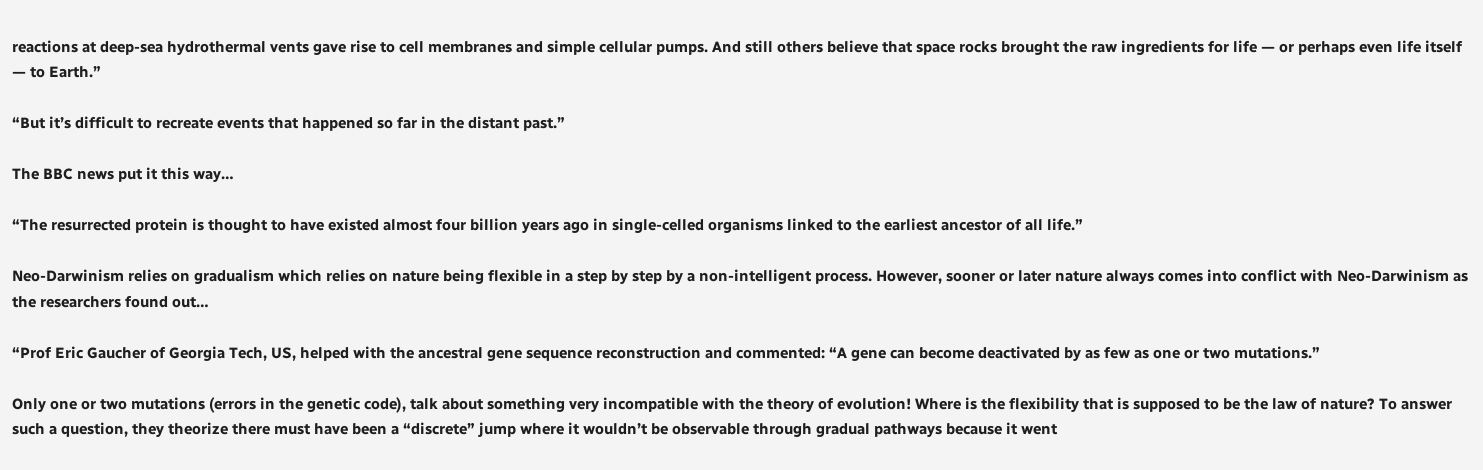reactions at deep-sea hydrothermal vents gave rise to cell membranes and simple cellular pumps. And still others believe that space rocks brought the raw ingredients for life — or perhaps even life itself — to Earth.”

“But it’s difficult to recreate events that happened so far in the distant past.”

The BBC news put it this way…

“The resurrected protein is thought to have existed almost four billion years ago in single-celled organisms linked to the earliest ancestor of all life.”

Neo-Darwinism relies on gradualism which relies on nature being flexible in a step by step by a non-intelligent process. However, sooner or later nature always comes into conflict with Neo-Darwinism as the researchers found out…

“Prof Eric Gaucher of Georgia Tech, US, helped with the ancestral gene sequence reconstruction and commented: “A gene can become deactivated by as few as one or two mutations.”

Only one or two mutations (errors in the genetic code), talk about something very incompatible with the theory of evolution! Where is the flexibility that is supposed to be the law of nature? To answer such a question, they theorize there must have been a “discrete” jump where it wouldn’t be observable through gradual pathways because it went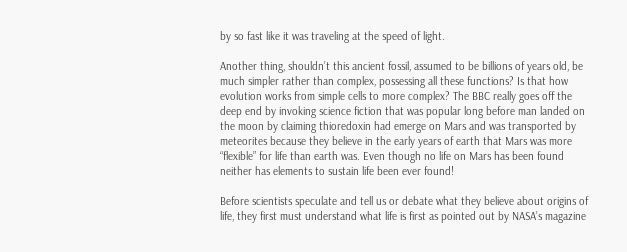by so fast like it was traveling at the speed of light.

Another thing, shouldn’t this ancient fossil, assumed to be billions of years old, be much simpler rather than complex, possessing all these functions? Is that how evolution works from simple cells to more complex? The BBC really goes off the deep end by invoking science fiction that was popular long before man landed on the moon by claiming thioredoxin had emerge on Mars and was transported by meteorites because they believe in the early years of earth that Mars was more “flexible” for life than earth was. Even though no life on Mars has been found neither has elements to sustain life been ever found!

Before scientists speculate and tell us or debate what they believe about origins of life, they first must understand what life is first as pointed out by NASA’s magazine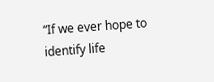“If we ever hope to identify life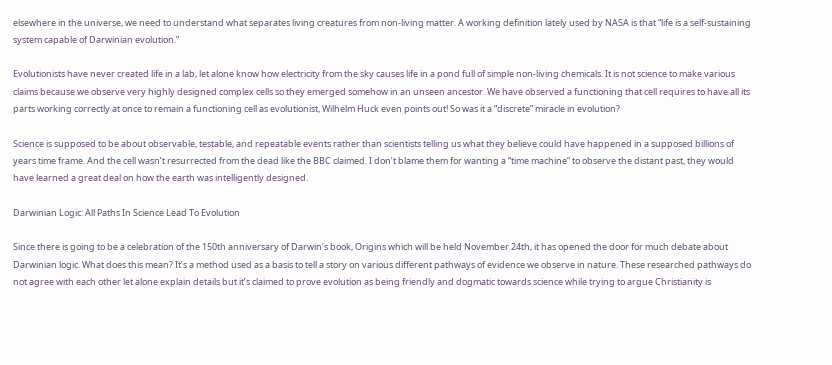elsewhere in the universe, we need to understand what separates living creatures from non-living matter. A working definition lately used by NASA is that “life is a self-sustaining system capable of Darwinian evolution.”

Evolutionists have never created life in a lab, let alone know how electricity from the sky causes life in a pond full of simple non-living chemicals. It is not science to make various claims because we observe very highly designed complex cells so they emerged somehow in an unseen ancestor. We have observed a functioning that cell requires to have all its parts working correctly at once to remain a functioning cell as evolutionist, Wilhelm Huck even points out! So was it a “discrete” miracle in evolution?

Science is supposed to be about observable, testable, and repeatable events rather than scientists telling us what they believe could have happened in a supposed billions of years time frame. And the cell wasn’t resurrected from the dead like the BBC claimed. I don’t blame them for wanting a “time machine” to observe the distant past, they would have learned a great deal on how the earth was intelligently designed.

Darwinian Logic: All Paths In Science Lead To Evolution

Since there is going to be a celebration of the 150th anniversary of Darwin’s book, Origins which will be held November 24th, it has opened the door for much debate about Darwinian logic. What does this mean? It’s a method used as a basis to tell a story on various different pathways of evidence we observe in nature. These researched pathways do not agree with each other let alone explain details but it’s claimed to prove evolution as being friendly and dogmatic towards science while trying to argue Christianity is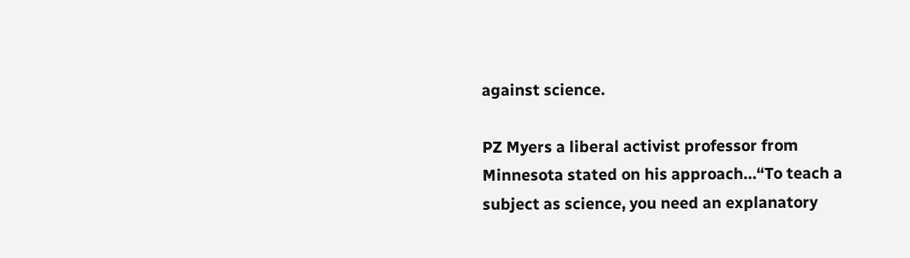against science.

PZ Myers a liberal activist professor from Minnesota stated on his approach…“To teach a subject as science, you need an explanatory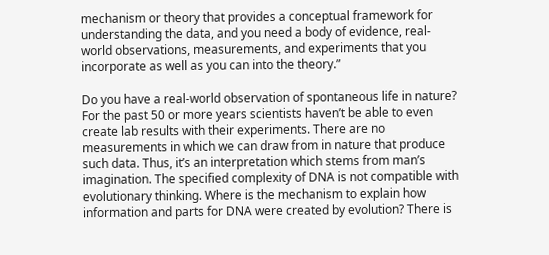mechanism or theory that provides a conceptual framework for understanding the data, and you need a body of evidence, real-world observations, measurements, and experiments that you incorporate as well as you can into the theory.”

Do you have a real-world observation of spontaneous life in nature? For the past 50 or more years scientists haven’t be able to even create lab results with their experiments. There are no measurements in which we can draw from in nature that produce such data. Thus, it’s an interpretation which stems from man’s imagination. The specified complexity of DNA is not compatible with evolutionary thinking. Where is the mechanism to explain how information and parts for DNA were created by evolution? There is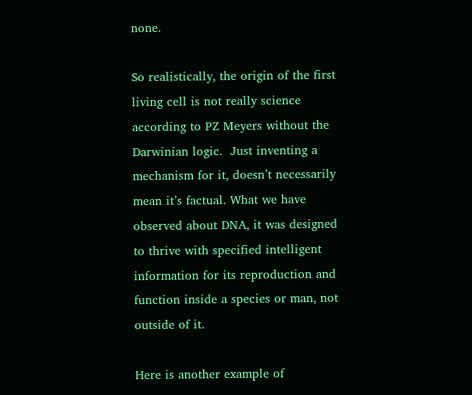none.

So realistically, the origin of the first living cell is not really science according to PZ Meyers without the Darwinian logic.  Just inventing a mechanism for it, doesn’t necessarily mean it’s factual. What we have observed about DNA, it was designed to thrive with specified intelligent information for its reproduction and function inside a species or man, not outside of it.

Here is another example of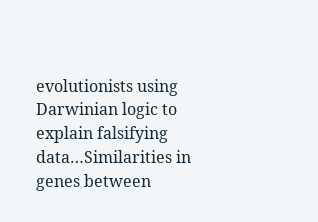evolutionists using Darwinian logic to explain falsifying data…Similarities in genes between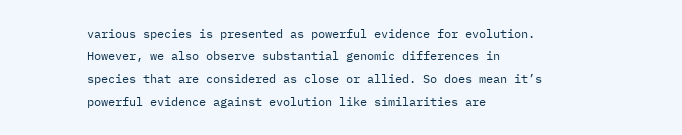various species is presented as powerful evidence for evolution. However, we also observe substantial genomic differences in species that are considered as close or allied. So does mean it’s powerful evidence against evolution like similarities are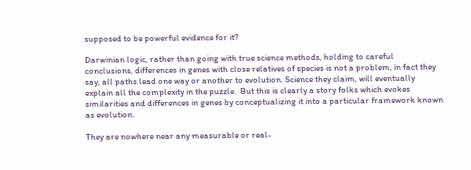supposed to be powerful evidence for it?

Darwinian logic, rather than going with true science methods, holding to careful conclusions, differences in genes with close relatives of species is not a problem, in fact they say, all paths lead one way or another to evolution. Science they claim, will eventually explain all the complexity in the puzzle.  But this is clearly a story folks which evokes similarities and differences in genes by conceptualizing it into a particular framework known as evolution.

They are nowhere near any measurable or real-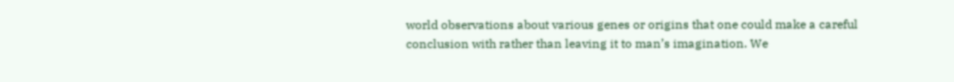world observations about various genes or origins that one could make a careful conclusion with rather than leaving it to man’s imagination. We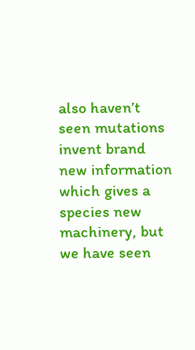also haven’t seen mutations invent brand new information which gives a species new machinery, but we have seen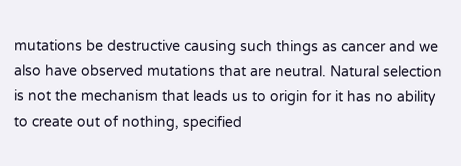mutations be destructive causing such things as cancer and we also have observed mutations that are neutral. Natural selection is not the mechanism that leads us to origin for it has no ability to create out of nothing, specified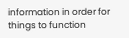information in order for things to function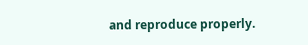and reproduce properly.